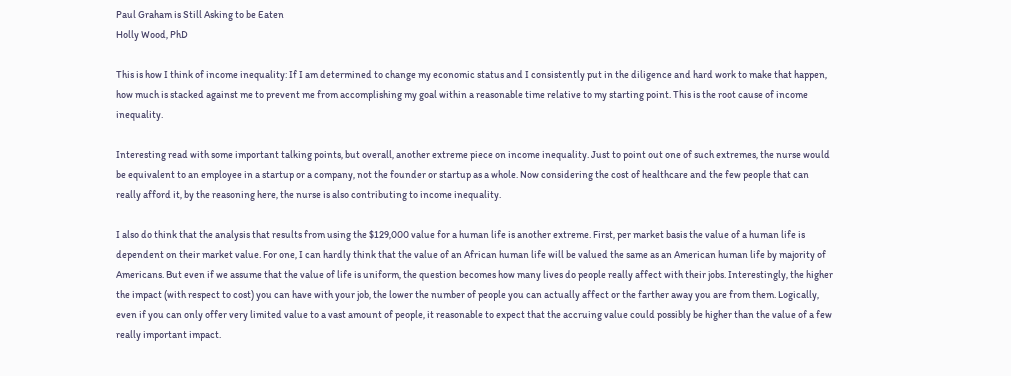Paul Graham is Still Asking to be Eaten
Holly Wood, PhD

This is how I think of income inequality: If I am determined to change my economic status and I consistently put in the diligence and hard work to make that happen, how much is stacked against me to prevent me from accomplishing my goal within a reasonable time relative to my starting point. This is the root cause of income inequality.

Interesting read with some important talking points, but overall, another extreme piece on income inequality. Just to point out one of such extremes, the nurse would be equivalent to an employee in a startup or a company, not the founder or startup as a whole. Now considering the cost of healthcare and the few people that can really afford it, by the reasoning here, the nurse is also contributing to income inequality.

I also do think that the analysis that results from using the $129,000 value for a human life is another extreme. First, per market basis the value of a human life is dependent on their market value. For one, I can hardly think that the value of an African human life will be valued the same as an American human life by majority of Americans. But even if we assume that the value of life is uniform, the question becomes how many lives do people really affect with their jobs. Interestingly, the higher the impact (with respect to cost) you can have with your job, the lower the number of people you can actually affect or the farther away you are from them. Logically, even if you can only offer very limited value to a vast amount of people, it reasonable to expect that the accruing value could possibly be higher than the value of a few really important impact.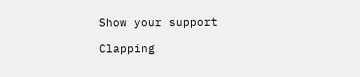Show your support

Clapping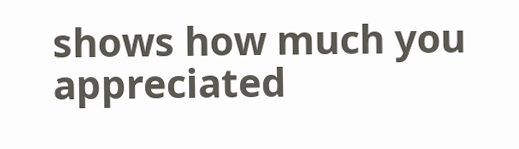shows how much you appreciated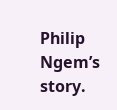Philip Ngem’s story.